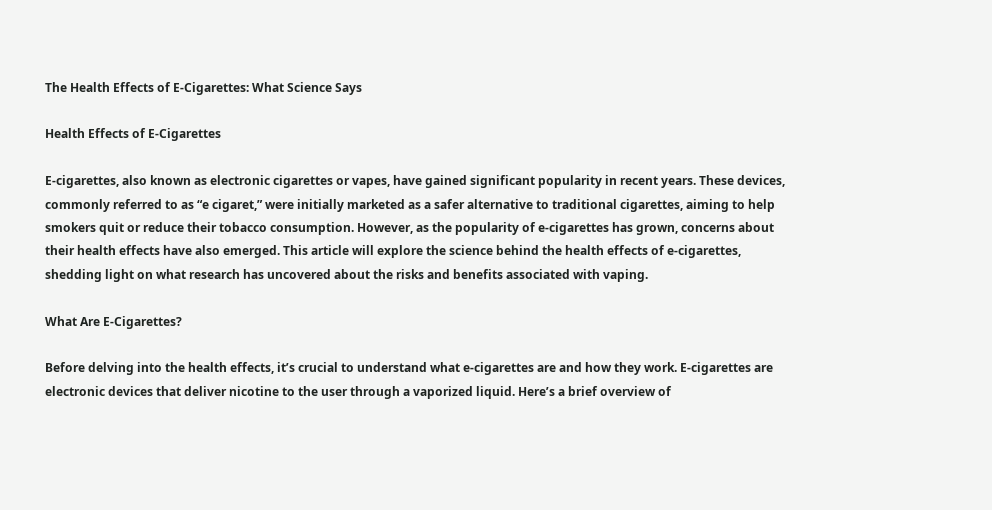The Health Effects of E-Cigarettes: What Science Says

Health Effects of E-Cigarettes

E-cigarettes, also known as electronic cigarettes or vapes, have gained significant popularity in recent years. These devices, commonly referred to as “e cigaret,” were initially marketed as a safer alternative to traditional cigarettes, aiming to help smokers quit or reduce their tobacco consumption. However, as the popularity of e-cigarettes has grown, concerns about their health effects have also emerged. This article will explore the science behind the health effects of e-cigarettes, shedding light on what research has uncovered about the risks and benefits associated with vaping.

What Are E-Cigarettes?

Before delving into the health effects, it’s crucial to understand what e-cigarettes are and how they work. E-cigarettes are electronic devices that deliver nicotine to the user through a vaporized liquid. Here’s a brief overview of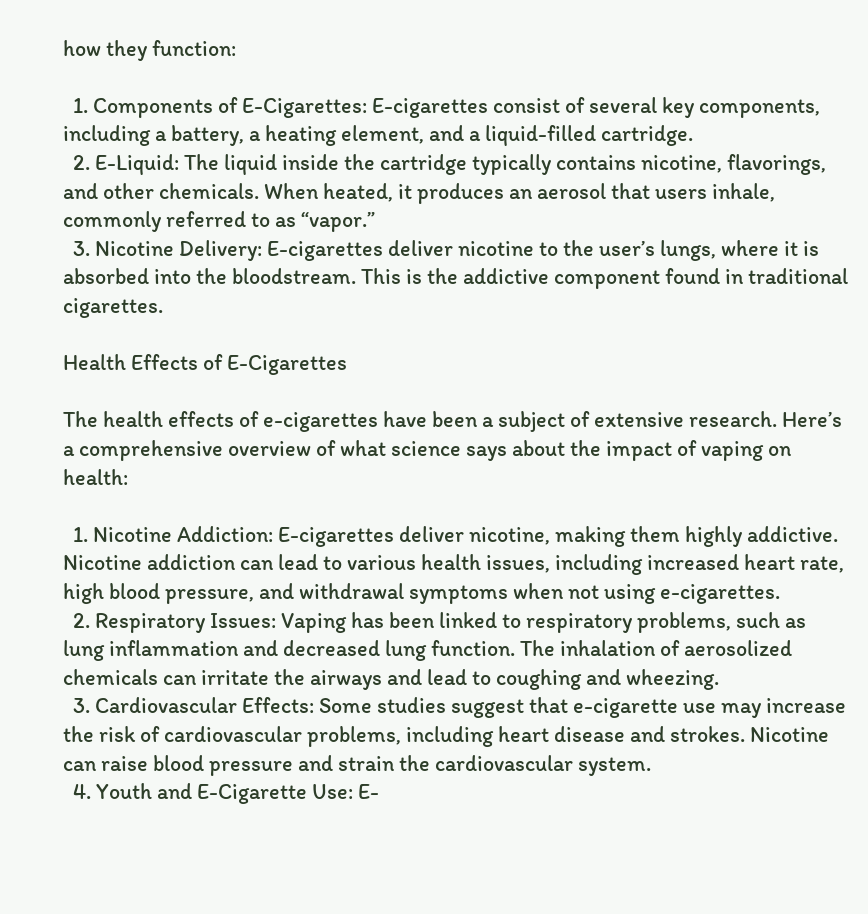how they function:

  1. Components of E-Cigarettes: E-cigarettes consist of several key components, including a battery, a heating element, and a liquid-filled cartridge.
  2. E-Liquid: The liquid inside the cartridge typically contains nicotine, flavorings, and other chemicals. When heated, it produces an aerosol that users inhale, commonly referred to as “vapor.”
  3. Nicotine Delivery: E-cigarettes deliver nicotine to the user’s lungs, where it is absorbed into the bloodstream. This is the addictive component found in traditional cigarettes.

Health Effects of E-Cigarettes

The health effects of e-cigarettes have been a subject of extensive research. Here’s a comprehensive overview of what science says about the impact of vaping on health:

  1. Nicotine Addiction: E-cigarettes deliver nicotine, making them highly addictive. Nicotine addiction can lead to various health issues, including increased heart rate, high blood pressure, and withdrawal symptoms when not using e-cigarettes.
  2. Respiratory Issues: Vaping has been linked to respiratory problems, such as lung inflammation and decreased lung function. The inhalation of aerosolized chemicals can irritate the airways and lead to coughing and wheezing.
  3. Cardiovascular Effects: Some studies suggest that e-cigarette use may increase the risk of cardiovascular problems, including heart disease and strokes. Nicotine can raise blood pressure and strain the cardiovascular system.
  4. Youth and E-Cigarette Use: E-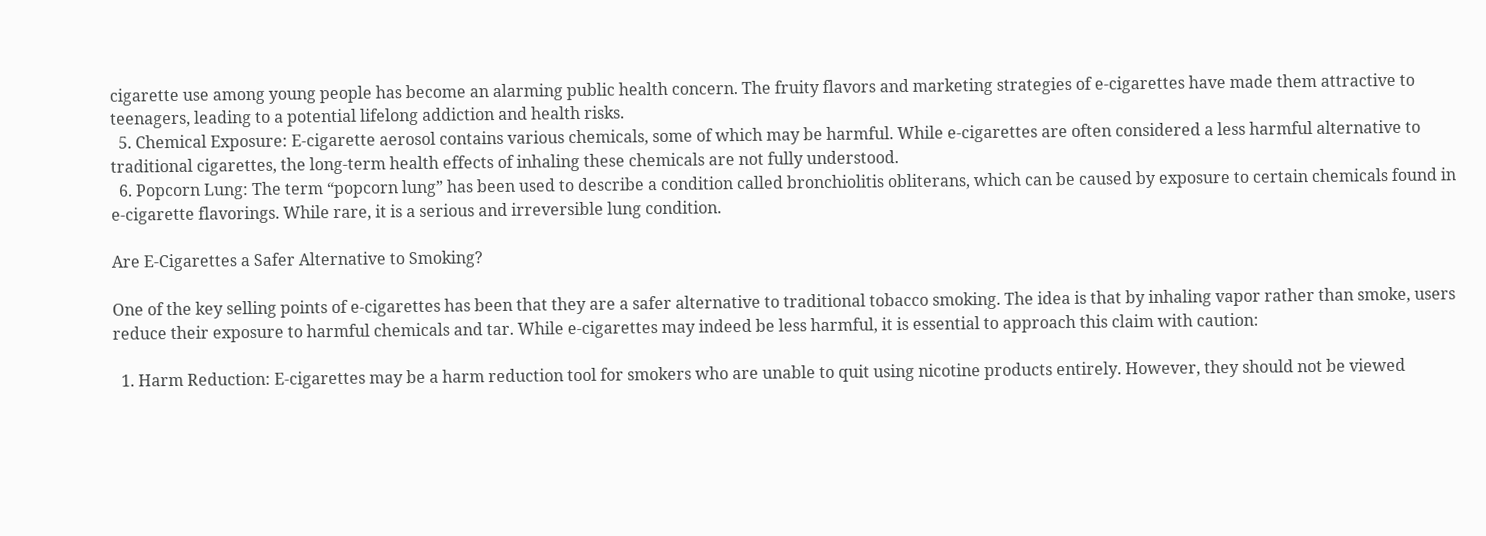cigarette use among young people has become an alarming public health concern. The fruity flavors and marketing strategies of e-cigarettes have made them attractive to teenagers, leading to a potential lifelong addiction and health risks.
  5. Chemical Exposure: E-cigarette aerosol contains various chemicals, some of which may be harmful. While e-cigarettes are often considered a less harmful alternative to traditional cigarettes, the long-term health effects of inhaling these chemicals are not fully understood.
  6. Popcorn Lung: The term “popcorn lung” has been used to describe a condition called bronchiolitis obliterans, which can be caused by exposure to certain chemicals found in e-cigarette flavorings. While rare, it is a serious and irreversible lung condition.

Are E-Cigarettes a Safer Alternative to Smoking?

One of the key selling points of e-cigarettes has been that they are a safer alternative to traditional tobacco smoking. The idea is that by inhaling vapor rather than smoke, users reduce their exposure to harmful chemicals and tar. While e-cigarettes may indeed be less harmful, it is essential to approach this claim with caution:

  1. Harm Reduction: E-cigarettes may be a harm reduction tool for smokers who are unable to quit using nicotine products entirely. However, they should not be viewed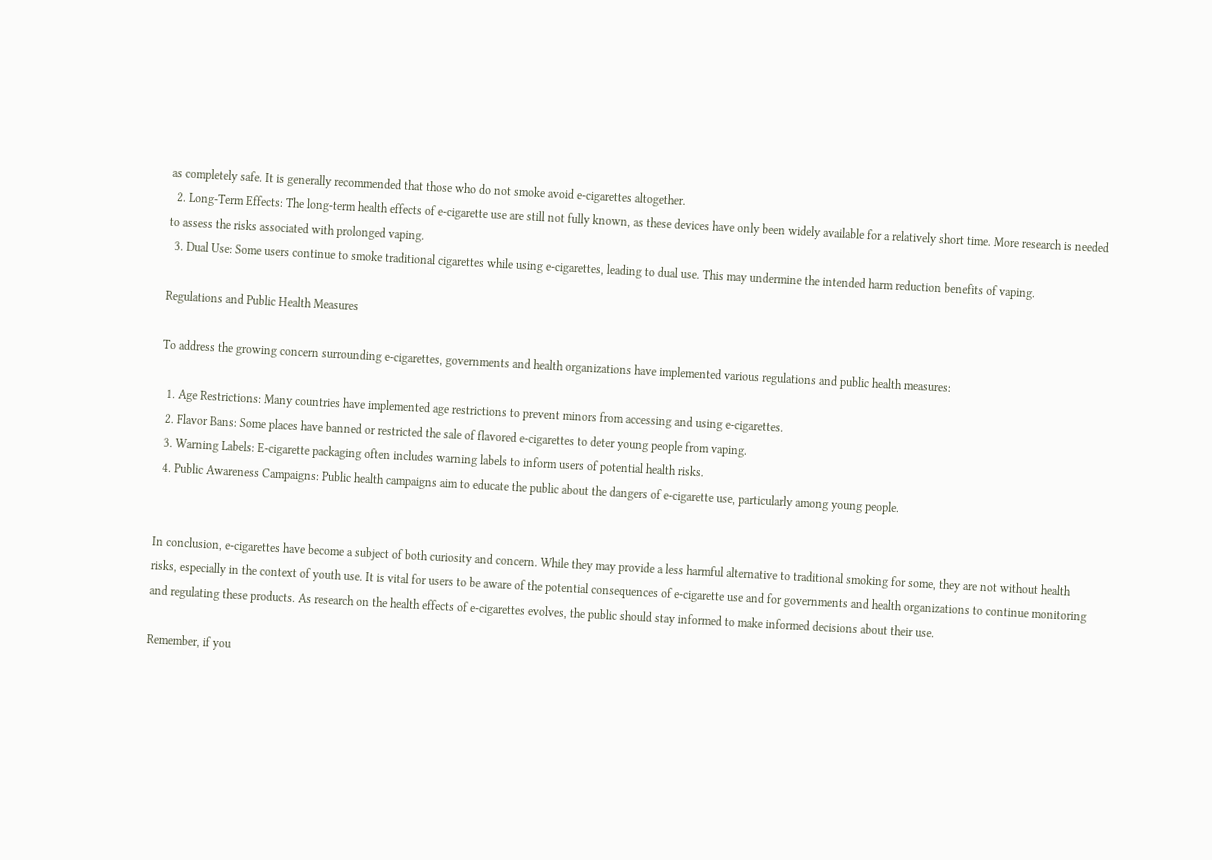as completely safe. It is generally recommended that those who do not smoke avoid e-cigarettes altogether.
  2. Long-Term Effects: The long-term health effects of e-cigarette use are still not fully known, as these devices have only been widely available for a relatively short time. More research is needed to assess the risks associated with prolonged vaping.
  3. Dual Use: Some users continue to smoke traditional cigarettes while using e-cigarettes, leading to dual use. This may undermine the intended harm reduction benefits of vaping.

Regulations and Public Health Measures

To address the growing concern surrounding e-cigarettes, governments and health organizations have implemented various regulations and public health measures:

  1. Age Restrictions: Many countries have implemented age restrictions to prevent minors from accessing and using e-cigarettes.
  2. Flavor Bans: Some places have banned or restricted the sale of flavored e-cigarettes to deter young people from vaping.
  3. Warning Labels: E-cigarette packaging often includes warning labels to inform users of potential health risks.
  4. Public Awareness Campaigns: Public health campaigns aim to educate the public about the dangers of e-cigarette use, particularly among young people.


In conclusion, e-cigarettes have become a subject of both curiosity and concern. While they may provide a less harmful alternative to traditional smoking for some, they are not without health risks, especially in the context of youth use. It is vital for users to be aware of the potential consequences of e-cigarette use and for governments and health organizations to continue monitoring and regulating these products. As research on the health effects of e-cigarettes evolves, the public should stay informed to make informed decisions about their use.

Remember, if you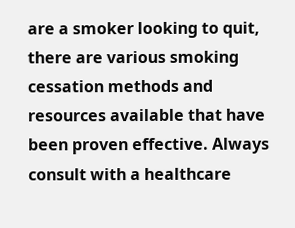are a smoker looking to quit, there are various smoking cessation methods and resources available that have been proven effective. Always consult with a healthcare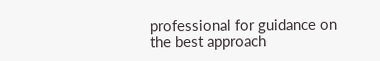professional for guidance on the best approach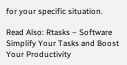for your specific situation.

Read Also: Rtasks – Software Simplify Your Tasks and Boost Your Productivity